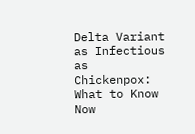Delta Variant as Infectious as Chickenpox: What to Know Now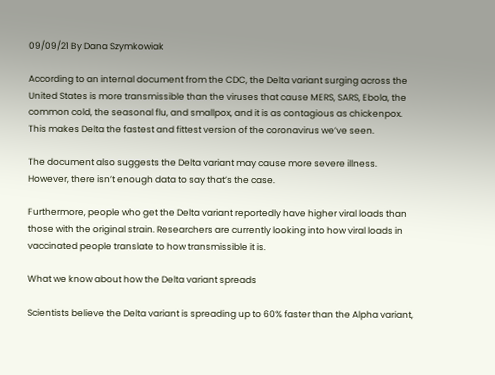09/09/21 By Dana Szymkowiak

According to an internal document from the CDC, the Delta variant surging across the United States is more transmissible than the viruses that cause MERS, SARS, Ebola, the common cold, the seasonal flu, and smallpox, and it is as contagious as chickenpox. This makes Delta the fastest and fittest version of the coronavirus we’ve seen.

The document also suggests the Delta variant may cause more severe illness. However, there isn’t enough data to say that’s the case.

Furthermore, people who get the Delta variant reportedly have higher viral loads than those with the original strain. Researchers are currently looking into how viral loads in vaccinated people translate to how transmissible it is.

What we know about how the Delta variant spreads

Scientists believe the Delta variant is spreading up to 60% faster than the Alpha variant,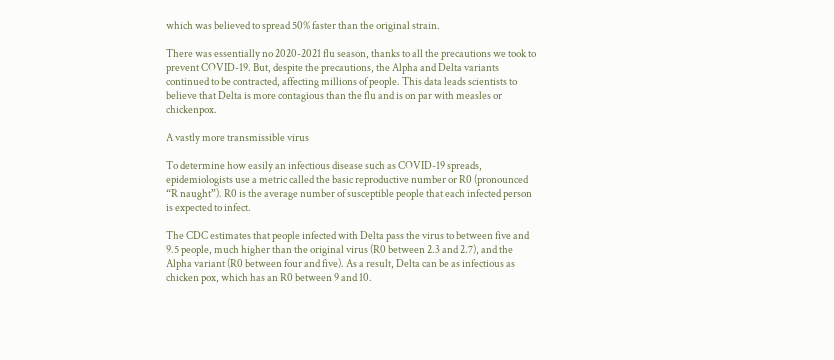which was believed to spread 50% faster than the original strain.

There was essentially no 2020-2021 flu season, thanks to all the precautions we took to prevent COVID-19. But, despite the precautions, the Alpha and Delta variants continued to be contracted, affecting millions of people. This data leads scientists to believe that Delta is more contagious than the flu and is on par with measles or chickenpox.

A vastly more transmissible virus

To determine how easily an infectious disease such as COVID-19 spreads, epidemiologists use a metric called the basic reproductive number or R0 (pronounced “R naught”). R0 is the average number of susceptible people that each infected person is expected to infect.

The CDC estimates that people infected with Delta pass the virus to between five and 9.5 people, much higher than the original virus (R0 between 2.3 and 2.7), and the Alpha variant (R0 between four and five). As a result, Delta can be as infectious as chicken pox, which has an R0 between 9 and 10.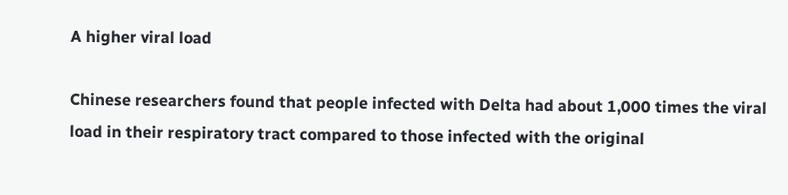A higher viral load

Chinese researchers found that people infected with Delta had about 1,000 times the viral load in their respiratory tract compared to those infected with the original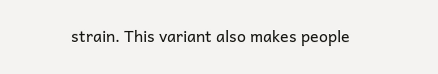strain. This variant also makes people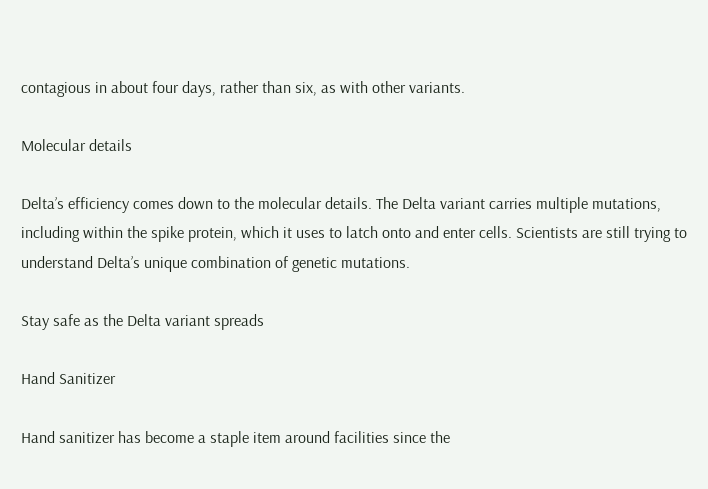contagious in about four days, rather than six, as with other variants.

Molecular details

Delta’s efficiency comes down to the molecular details. The Delta variant carries multiple mutations, including within the spike protein, which it uses to latch onto and enter cells. Scientists are still trying to understand Delta’s unique combination of genetic mutations.

Stay safe as the Delta variant spreads

Hand Sanitizer

Hand sanitizer has become a staple item around facilities since the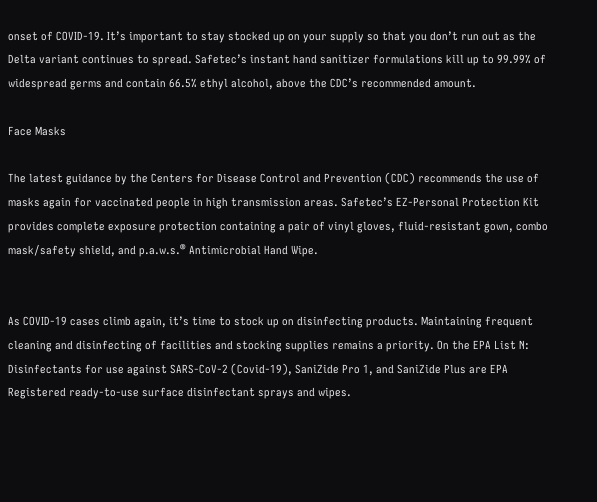onset of COVID-19. It’s important to stay stocked up on your supply so that you don’t run out as the Delta variant continues to spread. Safetec’s instant hand sanitizer formulations kill up to 99.99% of widespread germs and contain 66.5% ethyl alcohol, above the CDC’s recommended amount.

Face Masks

The latest guidance by the Centers for Disease Control and Prevention (CDC) recommends the use of masks again for vaccinated people in high transmission areas. Safetec’s EZ-Personal Protection Kit provides complete exposure protection containing a pair of vinyl gloves, fluid-resistant gown, combo mask/safety shield, and p.a.w.s.® Antimicrobial Hand Wipe.


As COVID-19 cases climb again, it’s time to stock up on disinfecting products. Maintaining frequent cleaning and disinfecting of facilities and stocking supplies remains a priority. On the EPA List N: Disinfectants for use against SARS-CoV-2 (Covid-19), SaniZide Pro 1, and SaniZide Plus are EPA Registered ready-to-use surface disinfectant sprays and wipes.